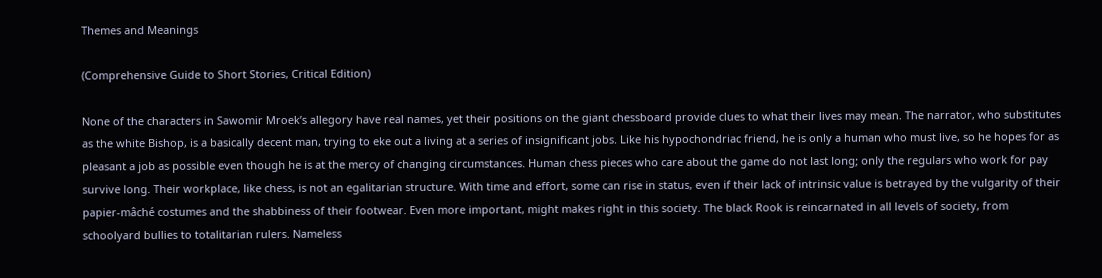Themes and Meanings

(Comprehensive Guide to Short Stories, Critical Edition)

None of the characters in Sawomir Mroek’s allegory have real names, yet their positions on the giant chessboard provide clues to what their lives may mean. The narrator, who substitutes as the white Bishop, is a basically decent man, trying to eke out a living at a series of insignificant jobs. Like his hypochondriac friend, he is only a human who must live, so he hopes for as pleasant a job as possible even though he is at the mercy of changing circumstances. Human chess pieces who care about the game do not last long; only the regulars who work for pay survive long. Their workplace, like chess, is not an egalitarian structure. With time and effort, some can rise in status, even if their lack of intrinsic value is betrayed by the vulgarity of their papier-mâché costumes and the shabbiness of their footwear. Even more important, might makes right in this society. The black Rook is reincarnated in all levels of society, from schoolyard bullies to totalitarian rulers. Nameless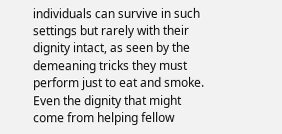individuals can survive in such settings but rarely with their dignity intact, as seen by the demeaning tricks they must perform just to eat and smoke. Even the dignity that might come from helping fellow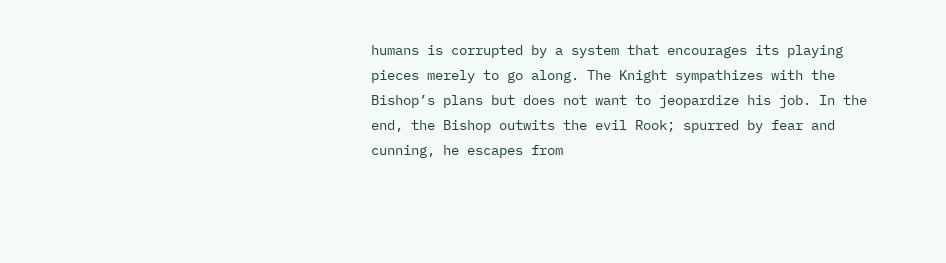humans is corrupted by a system that encourages its playing pieces merely to go along. The Knight sympathizes with the Bishop’s plans but does not want to jeopardize his job. In the end, the Bishop outwits the evil Rook; spurred by fear and cunning, he escapes from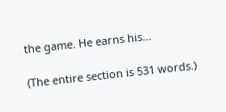the game. He earns his...

(The entire section is 531 words.)